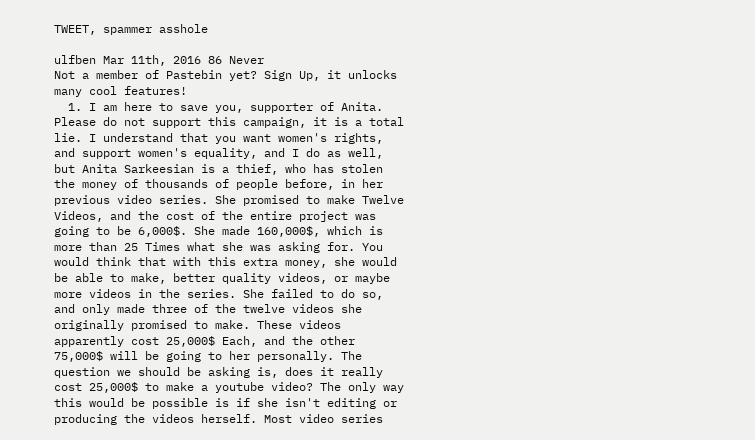TWEET, spammer asshole

ulfben Mar 11th, 2016 86 Never
Not a member of Pastebin yet? Sign Up, it unlocks many cool features!
  1. I am here to save you, supporter of Anita. Please do not support this campaign, it is a total lie. I understand that you want women's rights, and support women's equality, and I do as well, but Anita Sarkeesian is a thief, who has stolen the money of thousands of people before, in her previous video series. She promised to make Twelve Videos, and the cost of the entire project was going to be 6,000$. She made 160,000$, which is more than 25 Times what she was asking for. You would think that with this extra money, she would be able to make, better quality videos, or maybe more videos in the series. She failed to do so, and only made three of the twelve videos she originally promised to make. These videos apparently cost 25,000$ Each, and the other 75,000$ will be going to her personally. The question we should be asking is, does it really cost 25,000$ to make a youtube video? The only way this would be possible is if she isn't editing or producing the videos herself. Most video series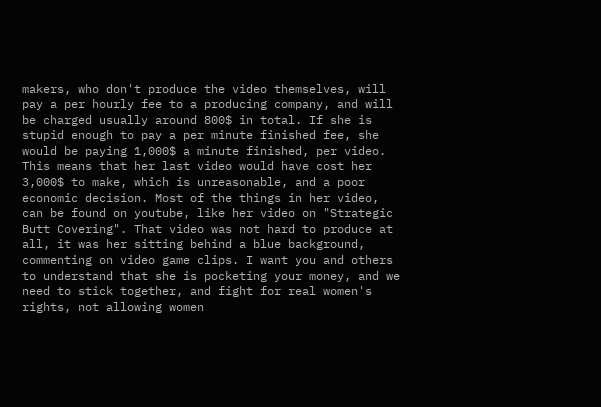makers, who don't produce the video themselves, will pay a per hourly fee to a producing company, and will be charged usually around 800$ in total. If she is stupid enough to pay a per minute finished fee, she would be paying 1,000$ a minute finished, per video. This means that her last video would have cost her 3,000$ to make, which is unreasonable, and a poor economic decision. Most of the things in her video, can be found on youtube, like her video on "Strategic Butt Covering". That video was not hard to produce at all, it was her sitting behind a blue background, commenting on video game clips. I want you and others to understand that she is pocketing your money, and we need to stick together, and fight for real women's rights, not allowing women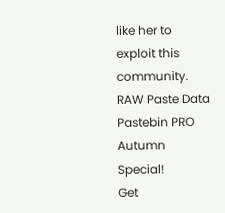like her to exploit this community.
RAW Paste Data
Pastebin PRO Autumn Special!
Get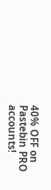40% OFF on Pastebin PRO accounts!